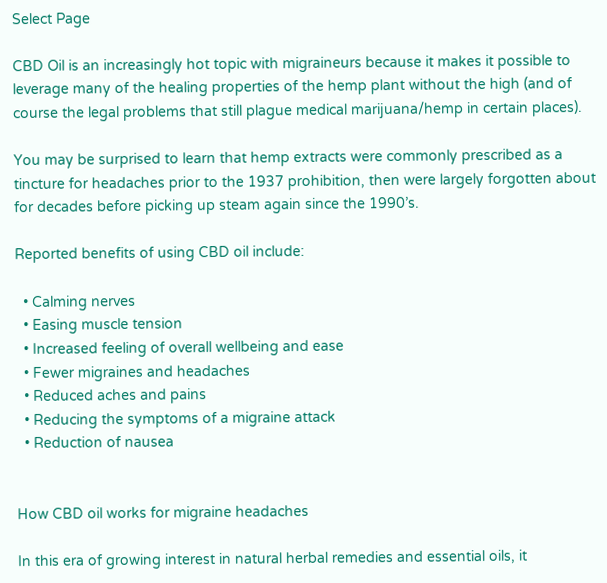Select Page

CBD Oil is an increasingly hot topic with migraineurs because it makes it possible to leverage many of the healing properties of the hemp plant without the high (and of course the legal problems that still plague medical marijuana/hemp in certain places).

You may be surprised to learn that hemp extracts were commonly prescribed as a tincture for headaches prior to the 1937 prohibition, then were largely forgotten about for decades before picking up steam again since the 1990’s.

Reported benefits of using CBD oil include:

  • Calming nerves
  • Easing muscle tension
  • Increased feeling of overall wellbeing and ease
  • Fewer migraines and headaches
  • Reduced aches and pains
  • Reducing the symptoms of a migraine attack
  • Reduction of nausea


How CBD oil works for migraine headaches

In this era of growing interest in natural herbal remedies and essential oils, it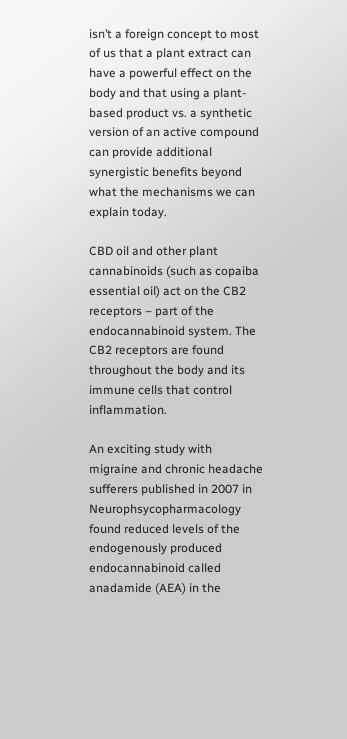isn’t a foreign concept to most of us that a plant extract can have a powerful effect on the body and that using a plant-based product vs. a synthetic version of an active compound can provide additional synergistic benefits beyond what the mechanisms we can explain today.

CBD oil and other plant cannabinoids (such as copaiba essential oil) act on the CB2 receptors – part of the endocannabinoid system. The CB2 receptors are found throughout the body and its immune cells that control inflammation.

An exciting study with migraine and chronic headache sufferers published in 2007 in Neurophsycopharmacology found reduced levels of the endogenously produced endocannabinoid called anadamide (AEA) in the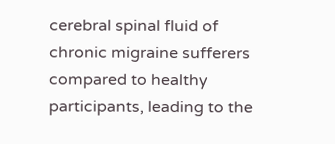cerebral spinal fluid of chronic migraine sufferers compared to healthy participants, leading to the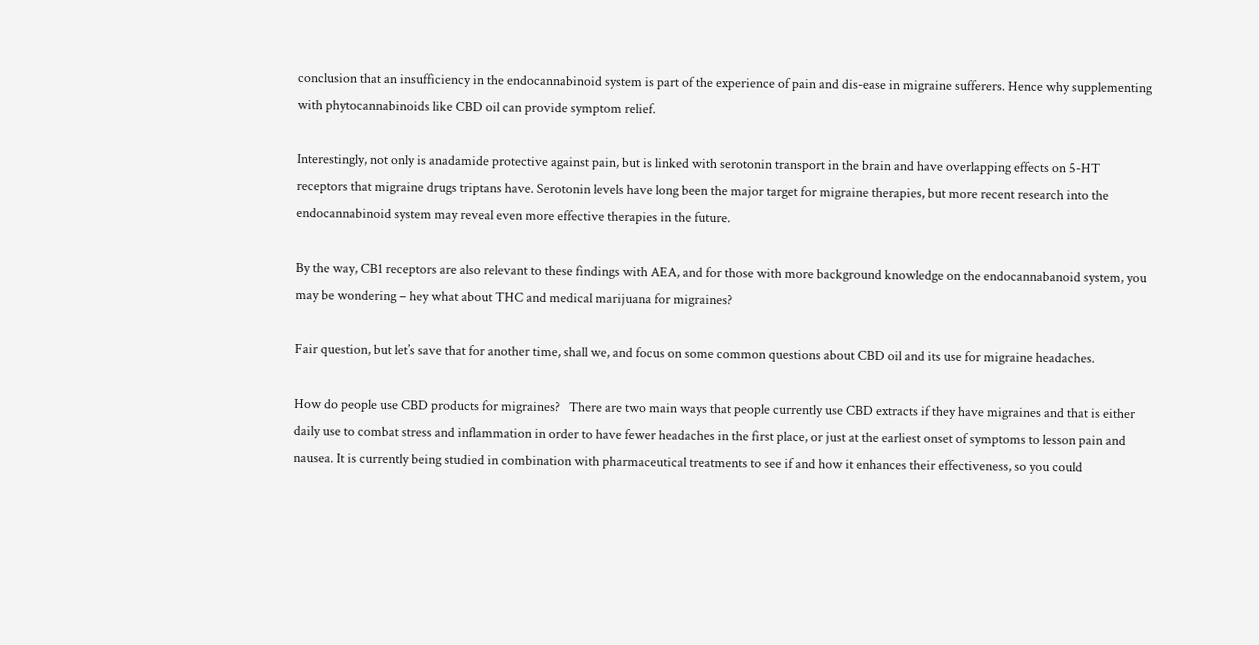conclusion that an insufficiency in the endocannabinoid system is part of the experience of pain and dis-ease in migraine sufferers. Hence why supplementing with phytocannabinoids like CBD oil can provide symptom relief.

Interestingly, not only is anadamide protective against pain, but is linked with serotonin transport in the brain and have overlapping effects on 5-HT receptors that migraine drugs triptans have. Serotonin levels have long been the major target for migraine therapies, but more recent research into the endocannabinoid system may reveal even more effective therapies in the future.

By the way, CB1 receptors are also relevant to these findings with AEA, and for those with more background knowledge on the endocannabanoid system, you may be wondering – hey what about THC and medical marijuana for migraines?

Fair question, but let’s save that for another time, shall we, and focus on some common questions about CBD oil and its use for migraine headaches.

How do people use CBD products for migraines?   There are two main ways that people currently use CBD extracts if they have migraines and that is either daily use to combat stress and inflammation in order to have fewer headaches in the first place, or just at the earliest onset of symptoms to lesson pain and nausea. It is currently being studied in combination with pharmaceutical treatments to see if and how it enhances their effectiveness, so you could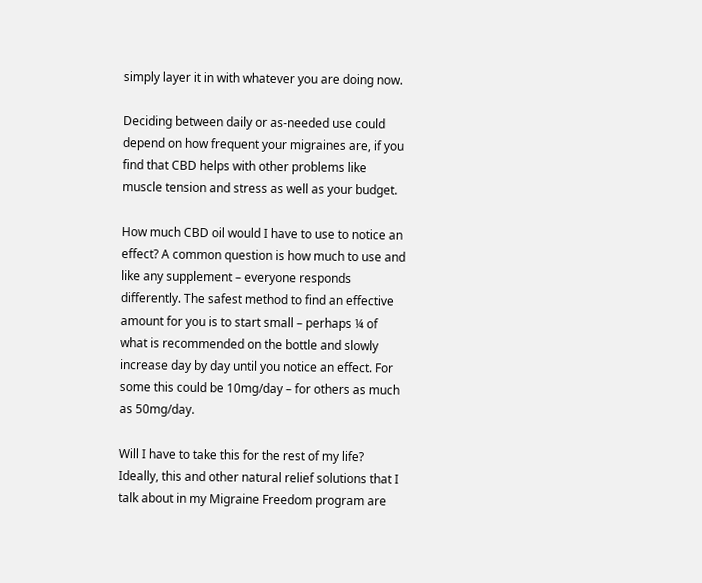simply layer it in with whatever you are doing now.

Deciding between daily or as-needed use could depend on how frequent your migraines are, if you find that CBD helps with other problems like muscle tension and stress as well as your budget.

How much CBD oil would I have to use to notice an effect? A common question is how much to use and like any supplement – everyone responds differently. The safest method to find an effective amount for you is to start small – perhaps ¼ of what is recommended on the bottle and slowly increase day by day until you notice an effect. For some this could be 10mg/day – for others as much as 50mg/day.

Will I have to take this for the rest of my life? Ideally, this and other natural relief solutions that I talk about in my Migraine Freedom program are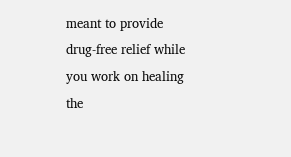meant to provide drug-free relief while you work on healing the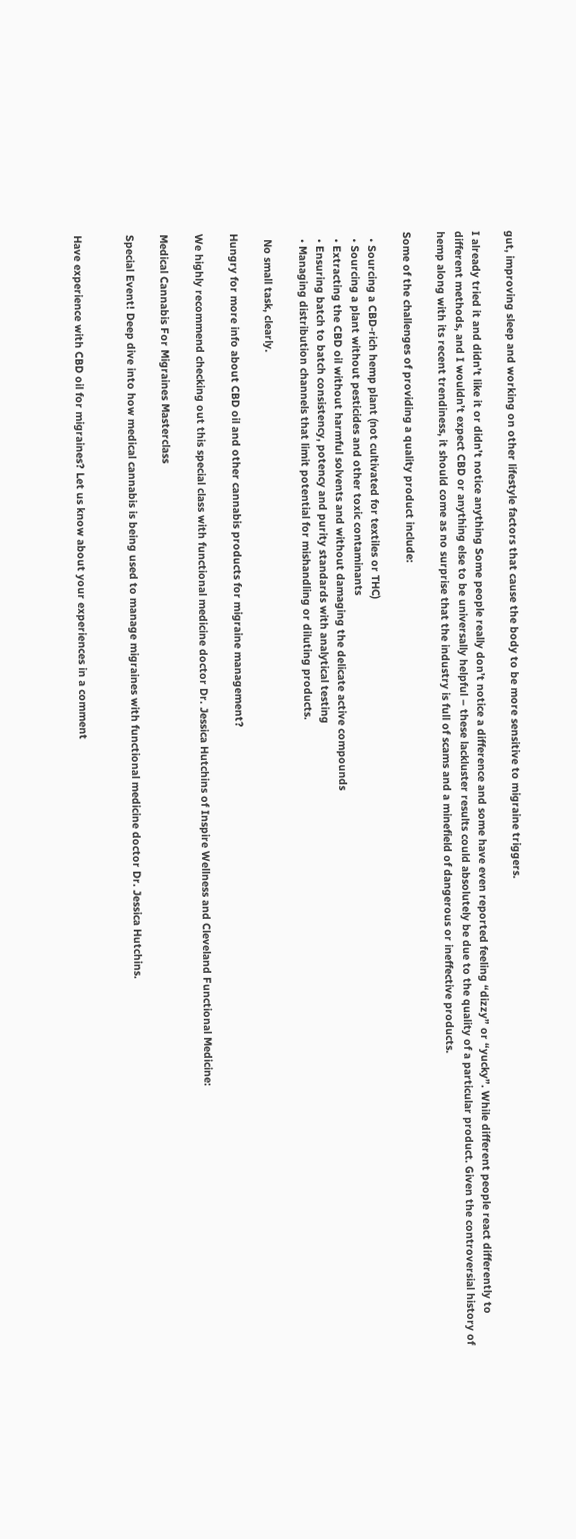gut, improving sleep and working on other lifestyle factors that cause the body to be more sensitive to migraine triggers.

I already tried it and didn’t like it or didn’t notice anything Some people really don’t notice a difference and some have even reported feeling “dizzy” or “yucky”. While different people react differently to different methods, and I wouldn’t expect CBD or anything else to be universally helpful – these lackluster results could absolutely be due to the quality of a particular product. Given the controversial history of hemp along with its recent trendiness, it should come as no surprise that the industry is full of scams and a minefield of dangerous or ineffective products.

Some of the challenges of providing a quality product include:

  • Sourcing a CBD-rich hemp plant (not cultivated for textiles or THC)
  • Sourcing a plant without pesticides and other toxic contaminants
  • Extracting the CBD oil without harmful solvents and without damaging the delicate active compounds
  • Ensuring batch to batch consistency, potency and purity standards with analytical testing
  • Managing distribution channels that limit potential for mishandling or diluting products.

  No small task, clearly.

Hungry for more info about CBD oil and other cannabis products for migraine management?

We highly recommend checking out this special class with functional medicine doctor Dr. Jessica Hutchins of Inspire Wellness and Cleveland Functional Medicine:

Medical Cannabis For Migraines Masterclass

Special Event! Deep dive into how medical cannabis is being used to manage migraines with functional medicine doctor Dr. Jessica Hutchins.


Have experience with CBD oil for migraines? Let us know about your experiences in a comment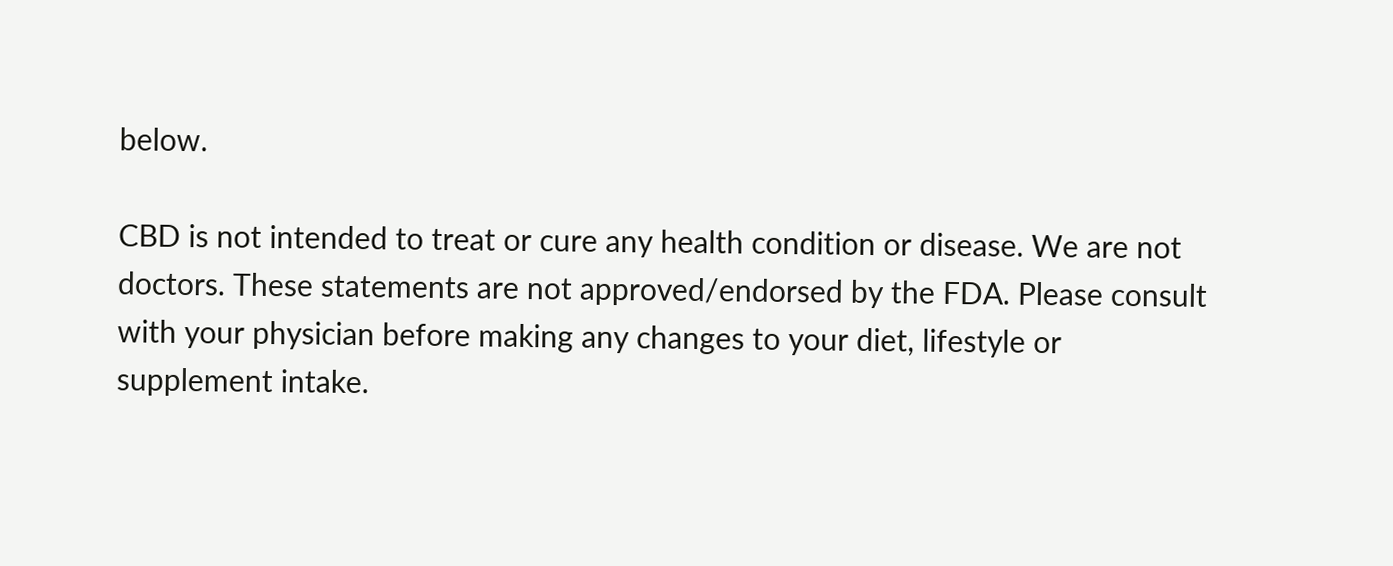below.

CBD is not intended to treat or cure any health condition or disease. We are not doctors. These statements are not approved/endorsed by the FDA. Please consult with your physician before making any changes to your diet, lifestyle or supplement intake.